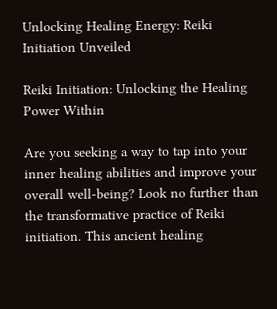Unlocking Healing Energy: Reiki Initiation Unveiled

Reiki Initiation: Unlocking the Healing Power Within

Are you seeking a way to tap into your inner healing abilities and improve your overall well-being? Look no further than the transformative practice of Reiki initiation. This ancient healing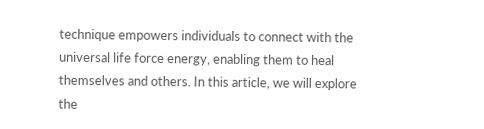technique empowers individuals to connect with the universal life force energy, enabling them to heal themselves and others. In this article, we will explore the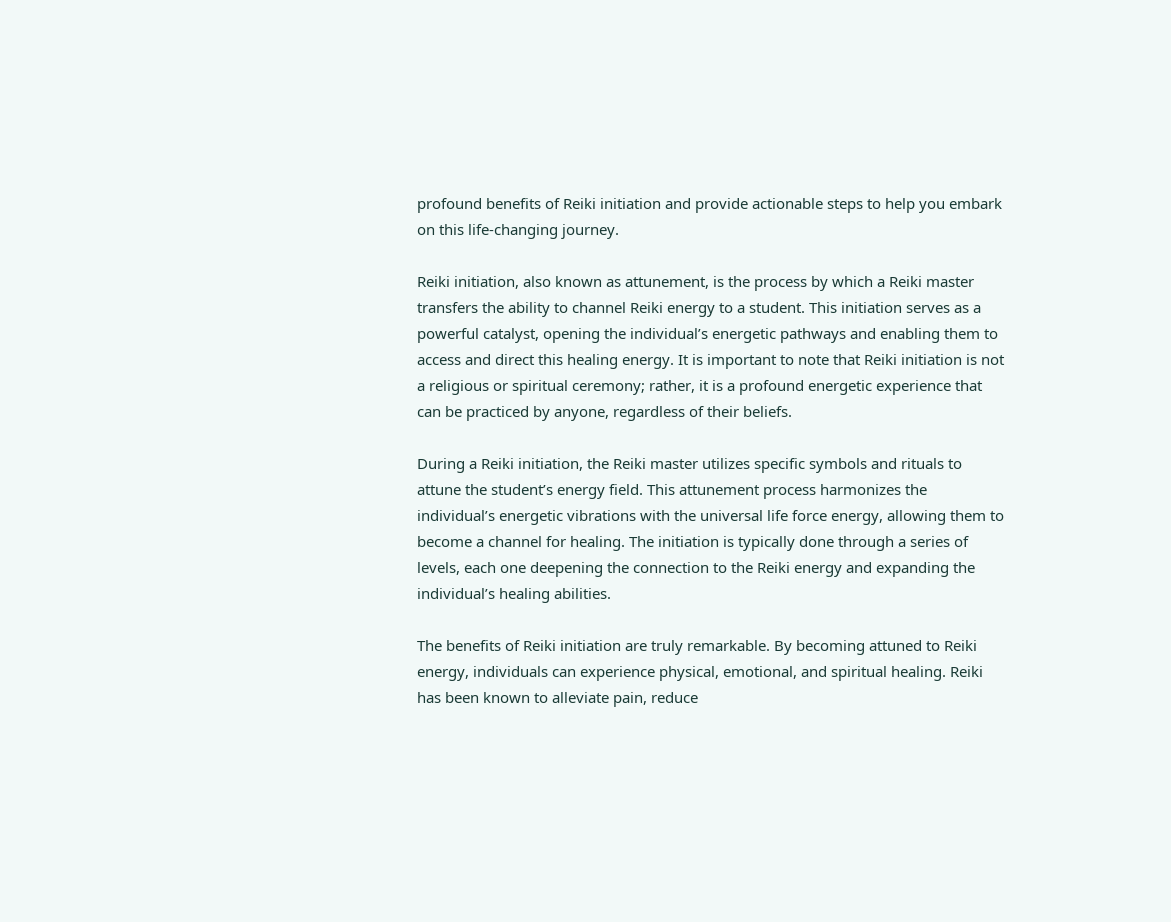profound benefits of Reiki initiation and provide actionable steps to help you embark on this life-changing journey.

Reiki initiation, also known as attunement, is the process by which a Reiki master transfers the ability to channel Reiki energy to a student. This initiation serves as a powerful catalyst, opening the individual’s energetic pathways and enabling them to access and direct this healing energy. It is important to note that Reiki initiation is not a religious or spiritual ceremony; rather, it is a profound energetic experience that can be practiced by anyone, regardless of their beliefs.

During a Reiki initiation, the Reiki master utilizes specific symbols and rituals to attune the student’s energy field. This attunement process harmonizes the individual’s energetic vibrations with the universal life force energy, allowing them to become a channel for healing. The initiation is typically done through a series of levels, each one deepening the connection to the Reiki energy and expanding the individual’s healing abilities.

The benefits of Reiki initiation are truly remarkable. By becoming attuned to Reiki energy, individuals can experience physical, emotional, and spiritual healing. Reiki has been known to alleviate pain, reduce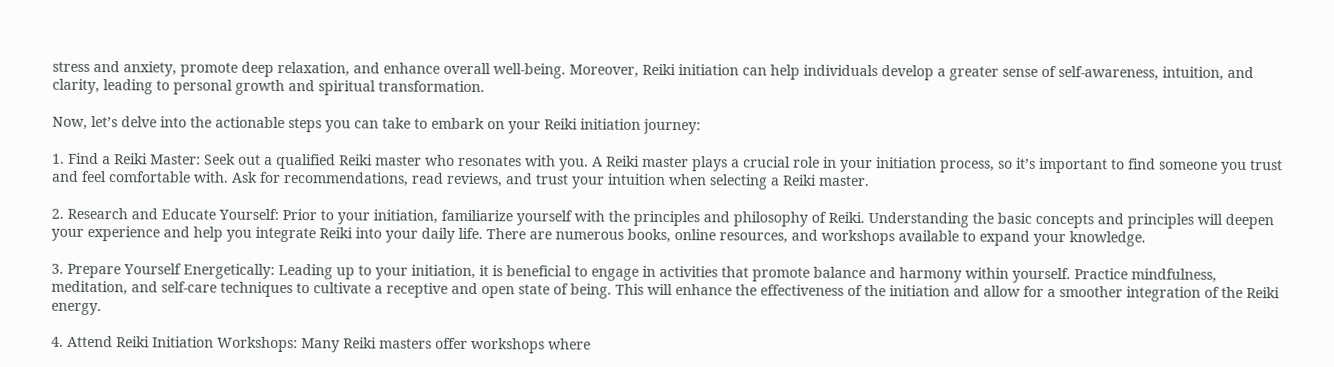stress and anxiety, promote deep relaxation, and enhance overall well-being. Moreover, Reiki initiation can help individuals develop a greater sense of self-awareness, intuition, and clarity, leading to personal growth and spiritual transformation.

Now, let’s delve into the actionable steps you can take to embark on your Reiki initiation journey:

1. Find a Reiki Master: Seek out a qualified Reiki master who resonates with you. A Reiki master plays a crucial role in your initiation process, so it’s important to find someone you trust and feel comfortable with. Ask for recommendations, read reviews, and trust your intuition when selecting a Reiki master.

2. Research and Educate Yourself: Prior to your initiation, familiarize yourself with the principles and philosophy of Reiki. Understanding the basic concepts and principles will deepen your experience and help you integrate Reiki into your daily life. There are numerous books, online resources, and workshops available to expand your knowledge.

3. Prepare Yourself Energetically: Leading up to your initiation, it is beneficial to engage in activities that promote balance and harmony within yourself. Practice mindfulness, meditation, and self-care techniques to cultivate a receptive and open state of being. This will enhance the effectiveness of the initiation and allow for a smoother integration of the Reiki energy.

4. Attend Reiki Initiation Workshops: Many Reiki masters offer workshops where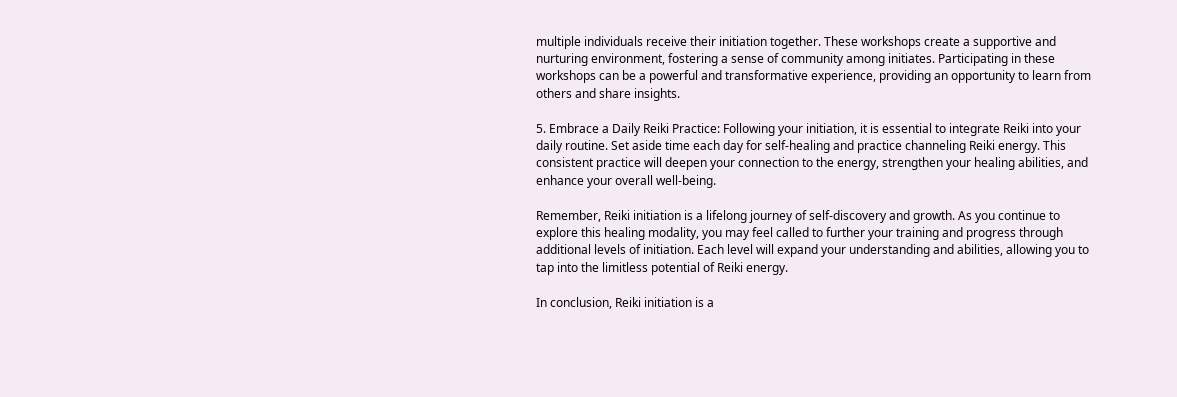multiple individuals receive their initiation together. These workshops create a supportive and nurturing environment, fostering a sense of community among initiates. Participating in these workshops can be a powerful and transformative experience, providing an opportunity to learn from others and share insights.

5. Embrace a Daily Reiki Practice: Following your initiation, it is essential to integrate Reiki into your daily routine. Set aside time each day for self-healing and practice channeling Reiki energy. This consistent practice will deepen your connection to the energy, strengthen your healing abilities, and enhance your overall well-being.

Remember, Reiki initiation is a lifelong journey of self-discovery and growth. As you continue to explore this healing modality, you may feel called to further your training and progress through additional levels of initiation. Each level will expand your understanding and abilities, allowing you to tap into the limitless potential of Reiki energy.

In conclusion, Reiki initiation is a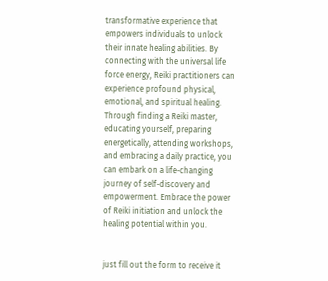transformative experience that empowers individuals to unlock their innate healing abilities. By connecting with the universal life force energy, Reiki practitioners can experience profound physical, emotional, and spiritual healing. Through finding a Reiki master, educating yourself, preparing energetically, attending workshops, and embracing a daily practice, you can embark on a life-changing journey of self-discovery and empowerment. Embrace the power of Reiki initiation and unlock the healing potential within you.


just fill out the form to receive it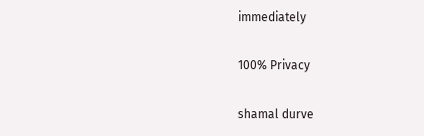immediately

100% Privacy

shamal durve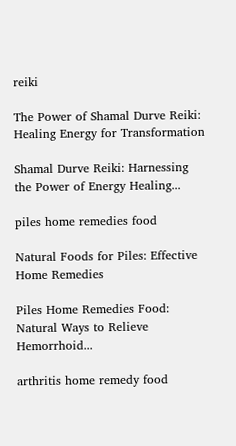reiki

The Power of Shamal Durve Reiki: Healing Energy for Transformation

Shamal Durve Reiki: Harnessing the Power of Energy Healing...

piles home remedies food

Natural Foods for Piles: Effective Home Remedies

Piles Home Remedies Food: Natural Ways to Relieve Hemorrhoid...

arthritis home remedy food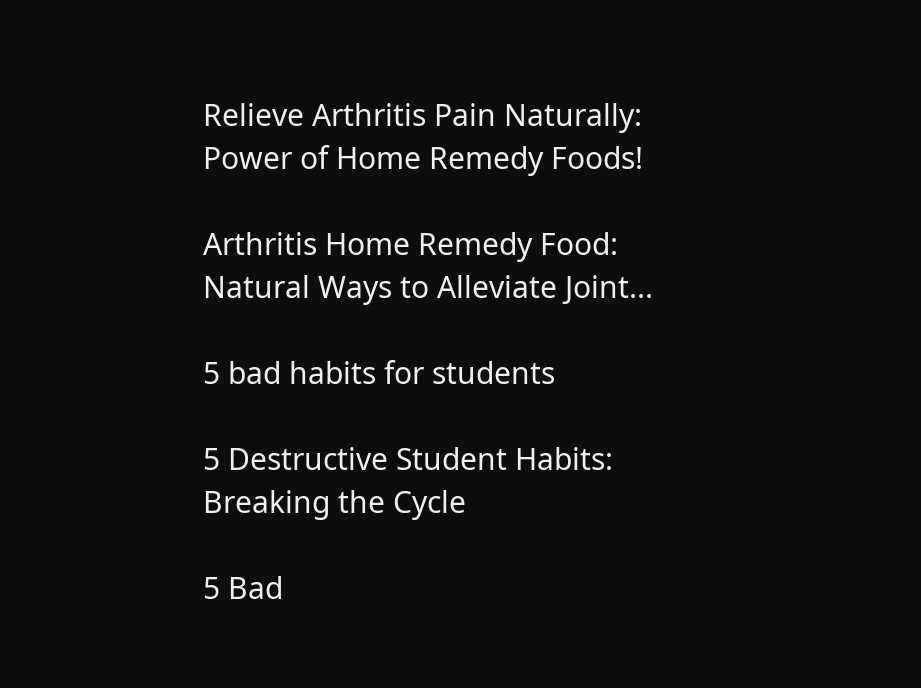Relieve Arthritis Pain Naturally: Power of Home Remedy Foods!

Arthritis Home Remedy Food: Natural Ways to Alleviate Joint...

5 bad habits for students

5 Destructive Student Habits: Breaking the Cycle

5 Bad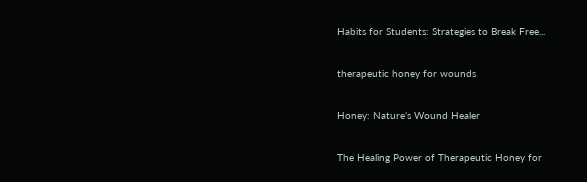Habits for Students: Strategies to Break Free...

therapeutic honey for wounds

Honey: Nature’s Wound Healer

The Healing Power of Therapeutic Honey for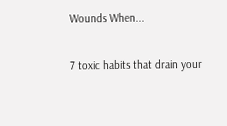Wounds When...

7 toxic habits that drain your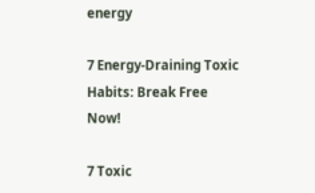energy

7 Energy-Draining Toxic Habits: Break Free Now!

7 Toxic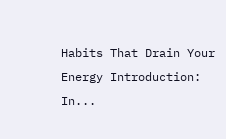Habits That Drain Your Energy Introduction: In...